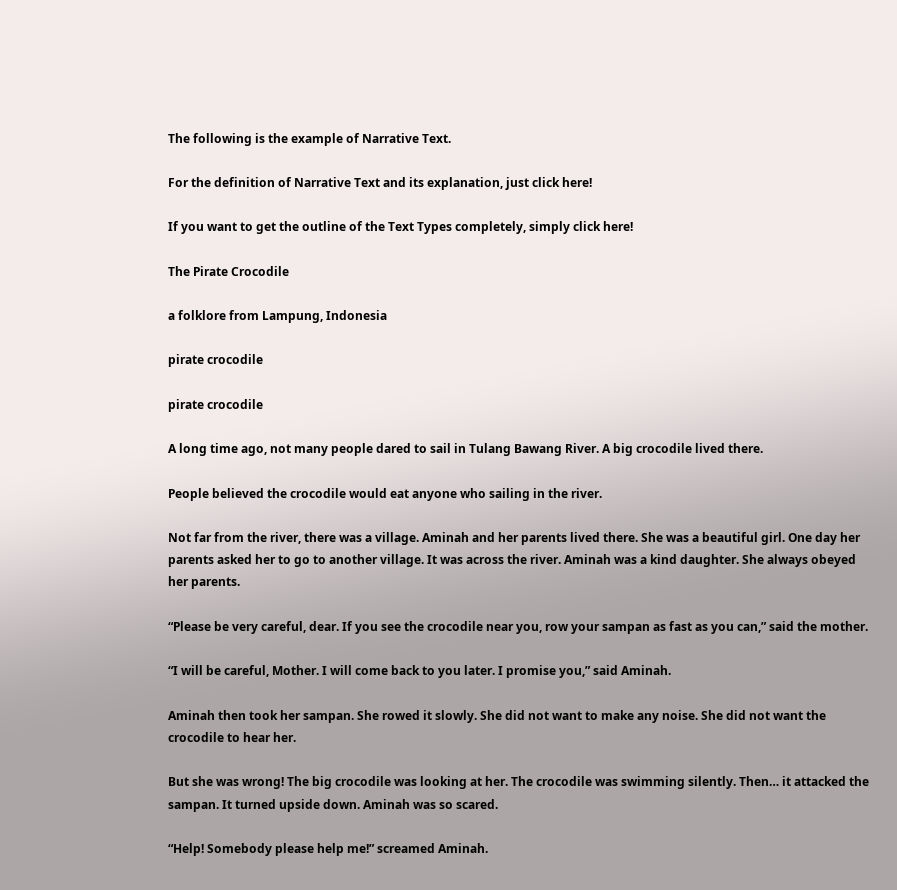The following is the example of Narrative Text.

For the definition of Narrative Text and its explanation, just click here!

If you want to get the outline of the Text Types completely, simply click here!

The Pirate Crocodile

a folklore from Lampung, Indonesia

pirate crocodile

pirate crocodile

A long time ago, not many people dared to sail in Tulang Bawang River. A big crocodile lived there.

People believed the crocodile would eat anyone who sailing in the river.

Not far from the river, there was a village. Aminah and her parents lived there. She was a beautiful girl. One day her parents asked her to go to another village. It was across the river. Aminah was a kind daughter. She always obeyed her parents.

“Please be very careful, dear. If you see the crocodile near you, row your sampan as fast as you can,” said the mother.

“I will be careful, Mother. I will come back to you later. I promise you,” said Aminah.

Aminah then took her sampan. She rowed it slowly. She did not want to make any noise. She did not want the crocodile to hear her.

But she was wrong! The big crocodile was looking at her. The crocodile was swimming silently. Then… it attacked the sampan. It turned upside down. Aminah was so scared.

“Help! Somebody please help me!” screamed Aminah.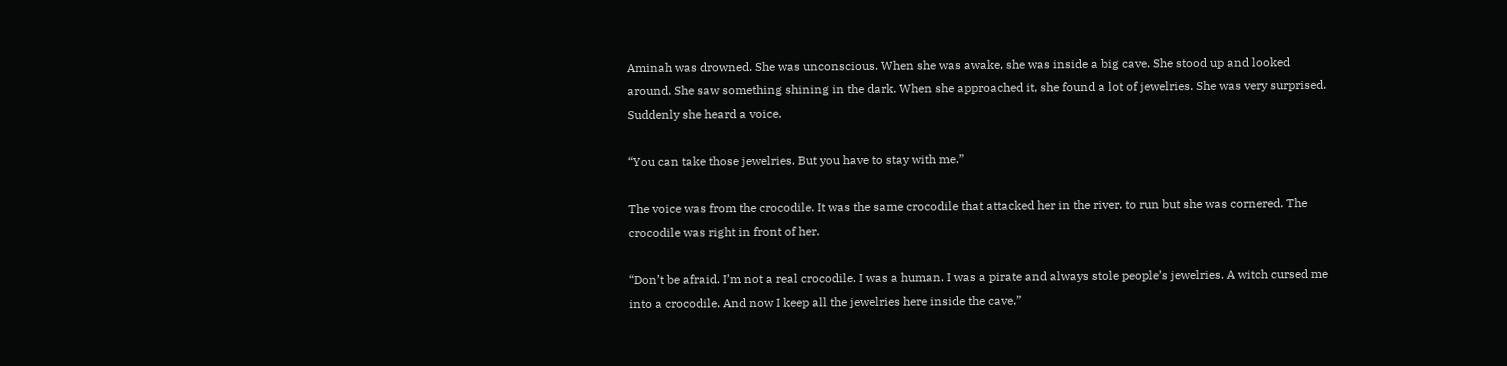Aminah was drowned. She was unconscious. When she was awake, she was inside a big cave. She stood up and looked around. She saw something shining in the dark. When she approached it, she found a lot of jewelries. She was very surprised. Suddenly she heard a voice.

“You can take those jewelries. But you have to stay with me.”

The voice was from the crocodile. It was the same crocodile that attacked her in the river. to run but she was cornered. The crocodile was right in front of her.

“Don’t be afraid. I’m not a real crocodile. I was a human. I was a pirate and always stole people’s jewelries. A witch cursed me into a crocodile. And now I keep all the jewelries here inside the cave.”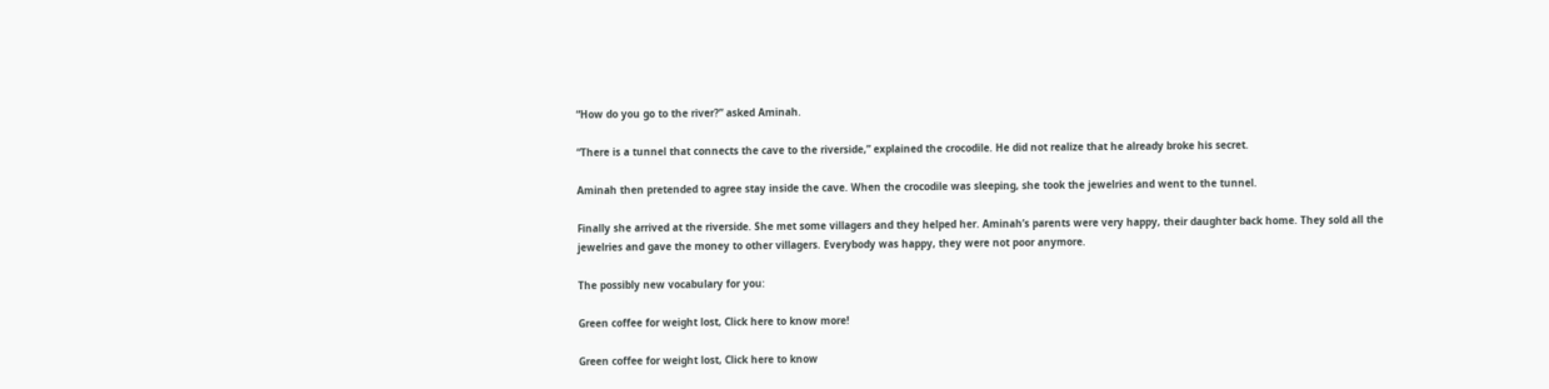“How do you go to the river?” asked Aminah.

“There is a tunnel that connects the cave to the riverside,” explained the crocodile. He did not realize that he already broke his secret.

Aminah then pretended to agree stay inside the cave. When the crocodile was sleeping, she took the jewelries and went to the tunnel.

Finally she arrived at the riverside. She met some villagers and they helped her. Aminah’s parents were very happy, their daughter back home. They sold all the jewelries and gave the money to other villagers. Everybody was happy, they were not poor anymore.

The possibly new vocabulary for you:

Green coffee for weight lost, Click here to know more!

Green coffee for weight lost, Click here to know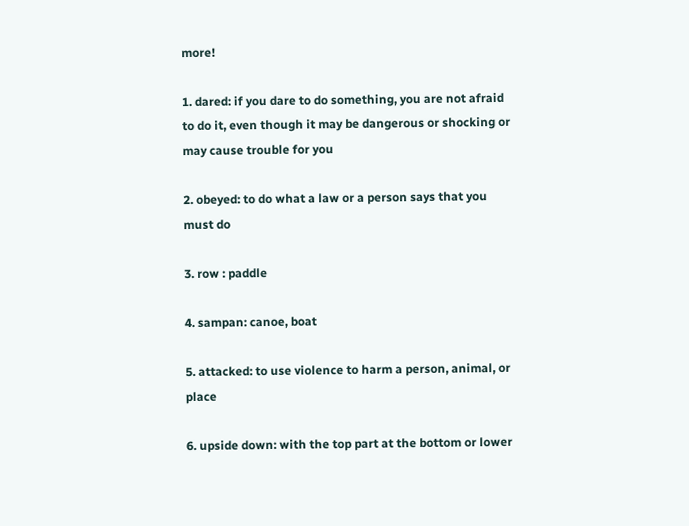more!

1. dared: if you dare to do something, you are not afraid to do it, even though it may be dangerous or shocking or may cause trouble for you

2. obeyed: to do what a law or a person says that you must do

3. row : paddle

4. sampan: canoe, boat

5. attacked: to use violence to harm a person, animal, or place

6. upside down: with the top part at the bottom or lower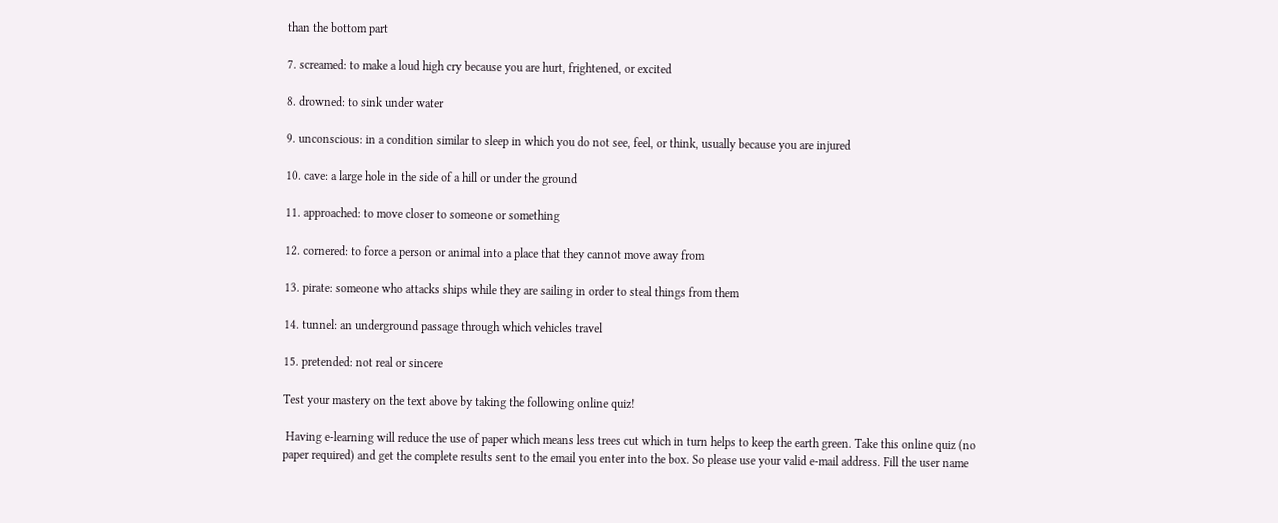than the bottom part

7. screamed: to make a loud high cry because you are hurt, frightened, or excited

8. drowned: to sink under water

9. unconscious: in a condition similar to sleep in which you do not see, feel, or think, usually because you are injured

10. cave: a large hole in the side of a hill or under the ground

11. approached: to move closer to someone or something

12. cornered: to force a person or animal into a place that they cannot move away from

13. pirate: someone who attacks ships while they are sailing in order to steal things from them

14. tunnel: an underground passage through which vehicles travel

15. pretended: not real or sincere

Test your mastery on the text above by taking the following online quiz!

 Having e-learning will reduce the use of paper which means less trees cut which in turn helps to keep the earth green. Take this online quiz (no paper required) and get the complete results sent to the email you enter into the box. So please use your valid e-mail address. Fill the user name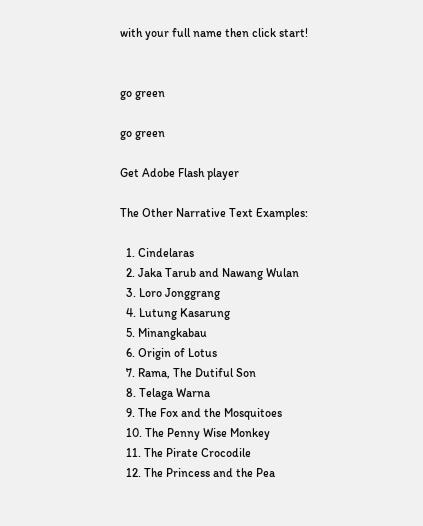with your full name then click start!


go green

go green

Get Adobe Flash player

The Other Narrative Text Examples:

  1. Cindelaras
  2. Jaka Tarub and Nawang Wulan
  3. Loro Jonggrang
  4. Lutung Kasarung
  5. Minangkabau
  6. Origin of Lotus
  7. Rama, The Dutiful Son
  8. Telaga Warna
  9. The Fox and the Mosquitoes
  10. The Penny Wise Monkey
  11. The Pirate Crocodile
  12. The Princess and the Pea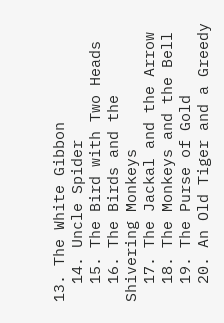13. The White Gibbon
  14. Uncle Spider
  15. The Bird with Two Heads
  16. The Birds and the Shivering Monkeys
  17. The Jackal and the Arrow
  18. The Monkeys and the Bell
  19. The Purse of Gold
  20. An Old Tiger and a Greedy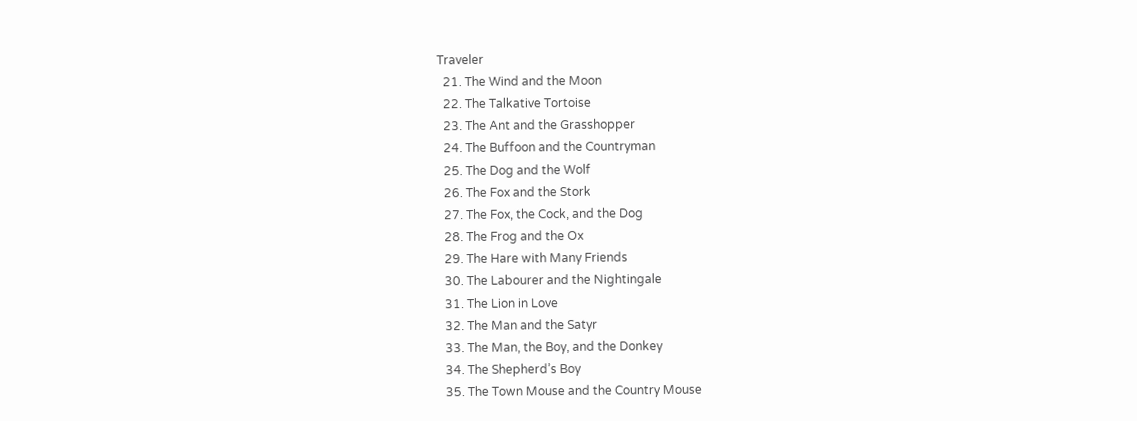Traveler
  21. The Wind and the Moon
  22. The Talkative Tortoise
  23. The Ant and the Grasshopper
  24. The Buffoon and the Countryman
  25. The Dog and the Wolf
  26. The Fox and the Stork
  27. The Fox, the Cock, and the Dog
  28. The Frog and the Ox
  29. The Hare with Many Friends
  30. The Labourer and the Nightingale
  31. The Lion in Love
  32. The Man and the Satyr
  33. The Man, the Boy, and the Donkey
  34. The Shepherd’s Boy
  35. The Town Mouse and the Country Mouse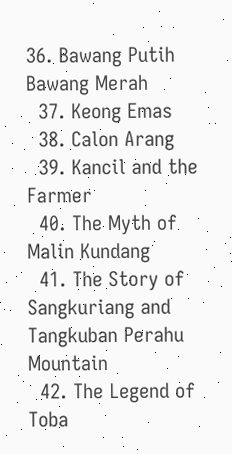36. Bawang Putih Bawang Merah
  37. Keong Emas
  38. Calon Arang
  39. Kancil and the Farmer
  40. The Myth of Malin Kundang
  41. The Story of Sangkuriang and Tangkuban Perahu Mountain
  42. The Legend of Toba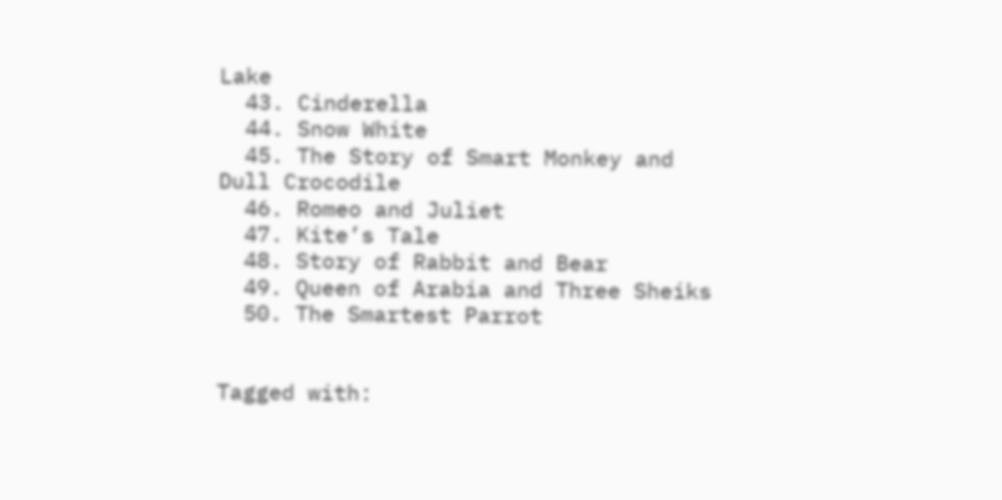Lake
  43. Cinderella
  44. Snow White
  45. The Story of Smart Monkey and Dull Crocodile
  46. Romeo and Juliet
  47. Kite’s Tale
  48. Story of Rabbit and Bear
  49. Queen of Arabia and Three Sheiks
  50. The Smartest Parrot


Tagged with: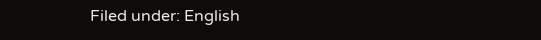Filed under: English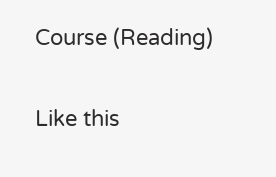Course (Reading)

Like this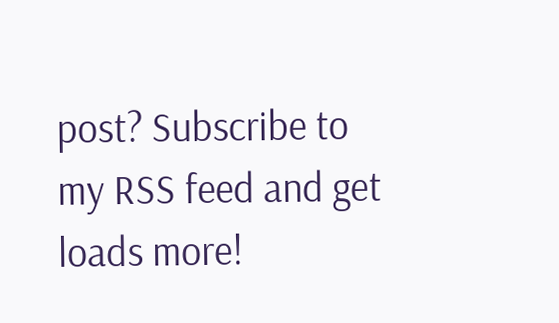post? Subscribe to my RSS feed and get loads more!